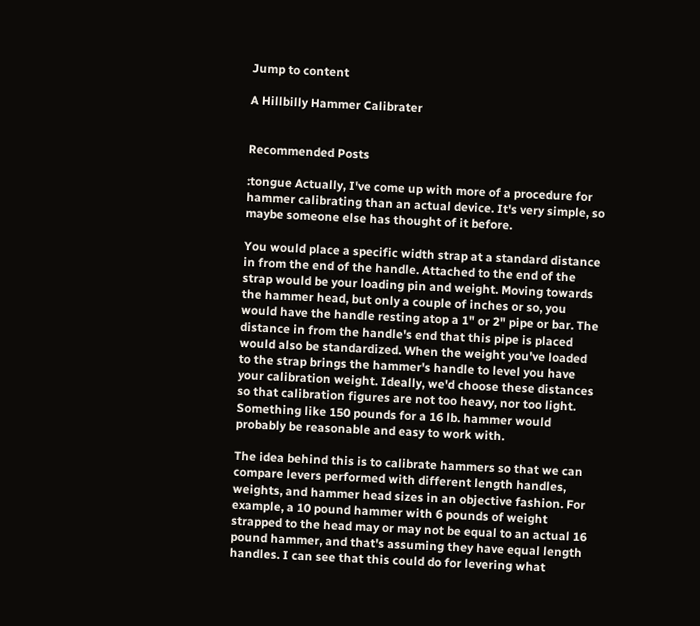Jump to content

A Hillbilly Hammer Calibrater


Recommended Posts

:tongue Actually, I've come up with more of a procedure for hammer calibrating than an actual device. It's very simple, so maybe someone else has thought of it before.

You would place a specific width strap at a standard distance in from the end of the handle. Attached to the end of the strap would be your loading pin and weight. Moving towards the hammer head, but only a couple of inches or so, you would have the handle resting atop a 1" or 2" pipe or bar. The distance in from the handle's end that this pipe is placed would also be standardized. When the weight you've loaded to the strap brings the hammer's handle to level you have your calibration weight. Ideally, we'd choose these distances so that calibration figures are not too heavy, nor too light. Something like 150 pounds for a 16 lb. hammer would probably be reasonable and easy to work with.

The idea behind this is to calibrate hammers so that we can compare levers performed with different length handles, weights, and hammer head sizes in an objective fashion. For example, a 10 pound hammer with 6 pounds of weight strapped to the head may or may not be equal to an actual 16 pound hammer, and that's assuming they have equal length handles. I can see that this could do for levering what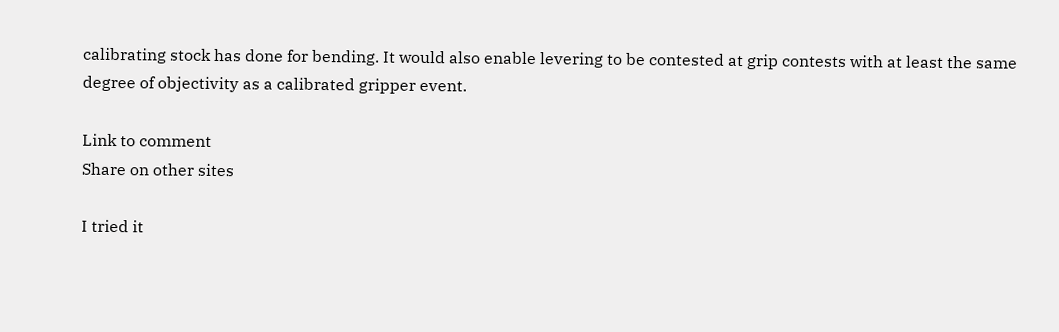calibrating stock has done for bending. It would also enable levering to be contested at grip contests with at least the same degree of objectivity as a calibrated gripper event.

Link to comment
Share on other sites

I tried it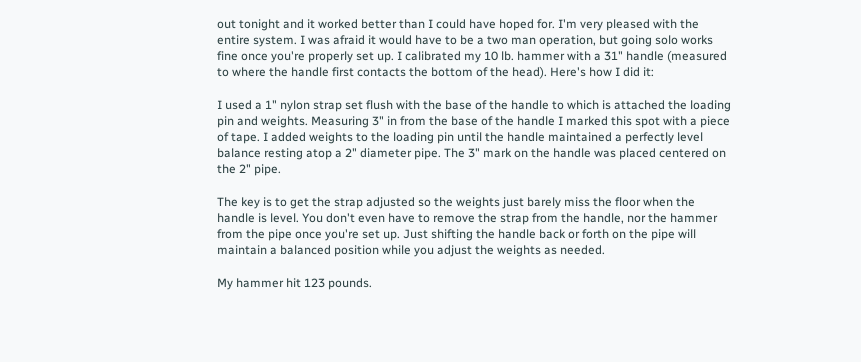out tonight and it worked better than I could have hoped for. I'm very pleased with the entire system. I was afraid it would have to be a two man operation, but going solo works fine once you're properly set up. I calibrated my 10 lb. hammer with a 31" handle (measured to where the handle first contacts the bottom of the head). Here's how I did it:

I used a 1" nylon strap set flush with the base of the handle to which is attached the loading pin and weights. Measuring 3" in from the base of the handle I marked this spot with a piece of tape. I added weights to the loading pin until the handle maintained a perfectly level balance resting atop a 2" diameter pipe. The 3" mark on the handle was placed centered on the 2" pipe.

The key is to get the strap adjusted so the weights just barely miss the floor when the handle is level. You don't even have to remove the strap from the handle, nor the hammer from the pipe once you're set up. Just shifting the handle back or forth on the pipe will maintain a balanced position while you adjust the weights as needed.

My hammer hit 123 pounds.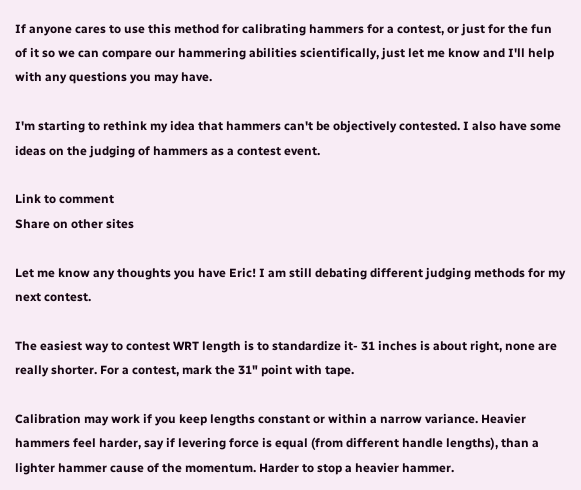If anyone cares to use this method for calibrating hammers for a contest, or just for the fun of it so we can compare our hammering abilities scientifically, just let me know and I'll help with any questions you may have.

I'm starting to rethink my idea that hammers can't be objectively contested. I also have some ideas on the judging of hammers as a contest event.

Link to comment
Share on other sites

Let me know any thoughts you have Eric! I am still debating different judging methods for my next contest.

The easiest way to contest WRT length is to standardize it- 31 inches is about right, none are really shorter. For a contest, mark the 31" point with tape.

Calibration may work if you keep lengths constant or within a narrow variance. Heavier hammers feel harder, say if levering force is equal (from different handle lengths), than a lighter hammer cause of the momentum. Harder to stop a heavier hammer.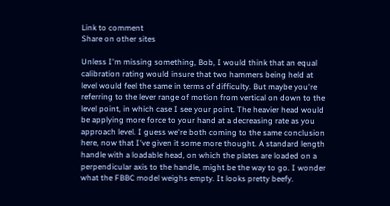Link to comment
Share on other sites

Unless I'm missing something, Bob, I would think that an equal calibration rating would insure that two hammers being held at level would feel the same in terms of difficulty. But maybe you're referring to the lever range of motion from vertical on down to the level point, in which case I see your point. The heavier head would be applying more force to your hand at a decreasing rate as you approach level. I guess we're both coming to the same conclusion here, now that I've given it some more thought. A standard length handle with a loadable head, on which the plates are loaded on a perpendicular axis to the handle, might be the way to go. I wonder what the FBBC model weighs empty. It looks pretty beefy.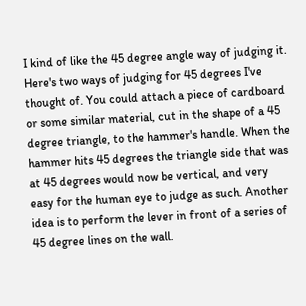I kind of like the 45 degree angle way of judging it. Here's two ways of judging for 45 degrees I've thought of. You could attach a piece of cardboard or some similar material, cut in the shape of a 45 degree triangle, to the hammer's handle. When the hammer hits 45 degrees the triangle side that was at 45 degrees would now be vertical, and very easy for the human eye to judge as such. Another idea is to perform the lever in front of a series of 45 degree lines on the wall.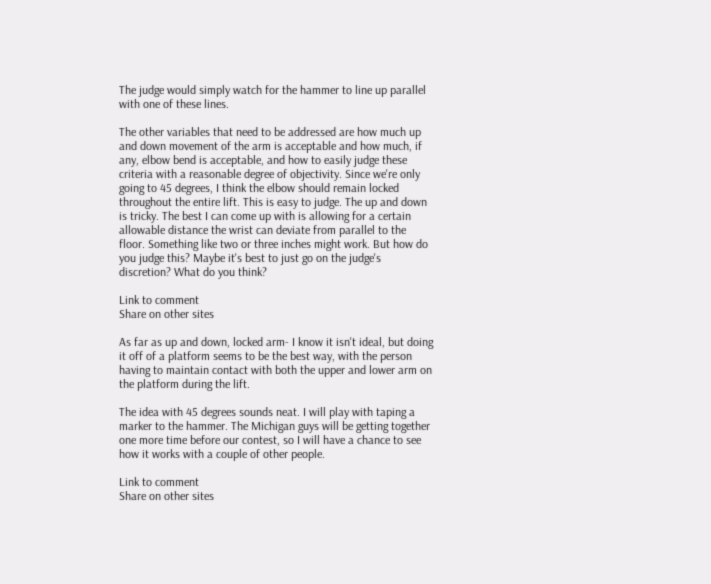The judge would simply watch for the hammer to line up parallel with one of these lines.

The other variables that need to be addressed are how much up and down movement of the arm is acceptable and how much, if any, elbow bend is acceptable, and how to easily judge these criteria with a reasonable degree of objectivity. Since we're only going to 45 degrees, I think the elbow should remain locked throughout the entire lift. This is easy to judge. The up and down is tricky. The best I can come up with is allowing for a certain allowable distance the wrist can deviate from parallel to the floor. Something like two or three inches might work. But how do you judge this? Maybe it's best to just go on the judge's discretion? What do you think?

Link to comment
Share on other sites

As far as up and down, locked arm- I know it isn't ideal, but doing it off of a platform seems to be the best way, with the person having to maintain contact with both the upper and lower arm on the platform during the lift.

The idea with 45 degrees sounds neat. I will play with taping a marker to the hammer. The Michigan guys will be getting together one more time before our contest, so I will have a chance to see how it works with a couple of other people.

Link to comment
Share on other sites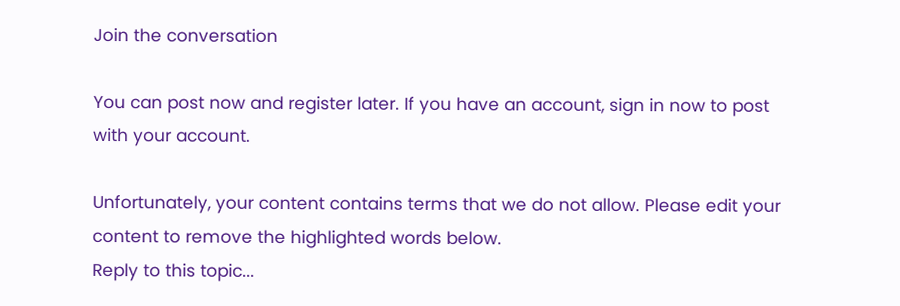Join the conversation

You can post now and register later. If you have an account, sign in now to post with your account.

Unfortunately, your content contains terms that we do not allow. Please edit your content to remove the highlighted words below.
Reply to this topic...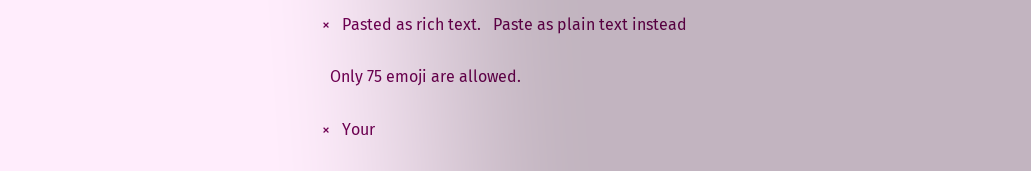×   Pasted as rich text.   Paste as plain text instead

  Only 75 emoji are allowed.

×   Your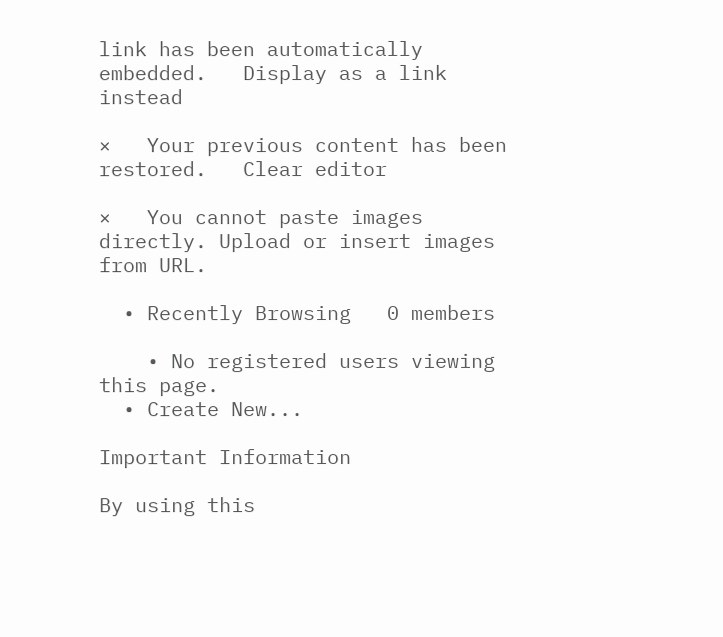link has been automatically embedded.   Display as a link instead

×   Your previous content has been restored.   Clear editor

×   You cannot paste images directly. Upload or insert images from URL.

  • Recently Browsing   0 members

    • No registered users viewing this page.
  • Create New...

Important Information

By using this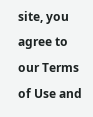site, you agree to our Terms of Use and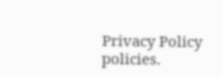Privacy Policy policies.